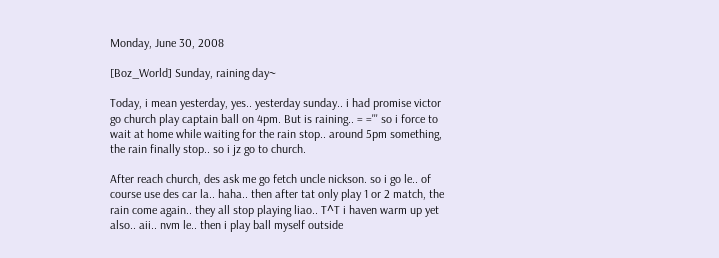Monday, June 30, 2008

[Boz_World] Sunday, raining day~

Today, i mean yesterday, yes.. yesterday sunday.. i had promise victor go church play captain ball on 4pm. But is raining.. = =''' so i force to wait at home while waiting for the rain stop.. around 5pm something, the rain finally stop.. so i jz go to church.

After reach church, des ask me go fetch uncle nickson. so i go le.. of course use des car la.. haha.. then after tat only play 1 or 2 match, the rain come again.. they all stop playing liao.. T^T i haven warm up yet also.. aii.. nvm le.. then i play ball myself outside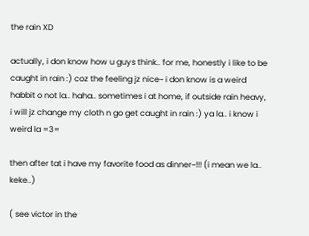the rain XD

actually, i don know how u guys think.. for me, honestly i like to be caught in rain :) coz the feeling jz nice~ i don know is a weird habbit o not la.. haha.. sometimes i at home, if outside rain heavy, i will jz change my cloth n go get caught in rain :) ya la.. i know i weird la =3=

then after tat i have my favorite food as dinner~!!! (i mean we la.. keke..)

( see victor in the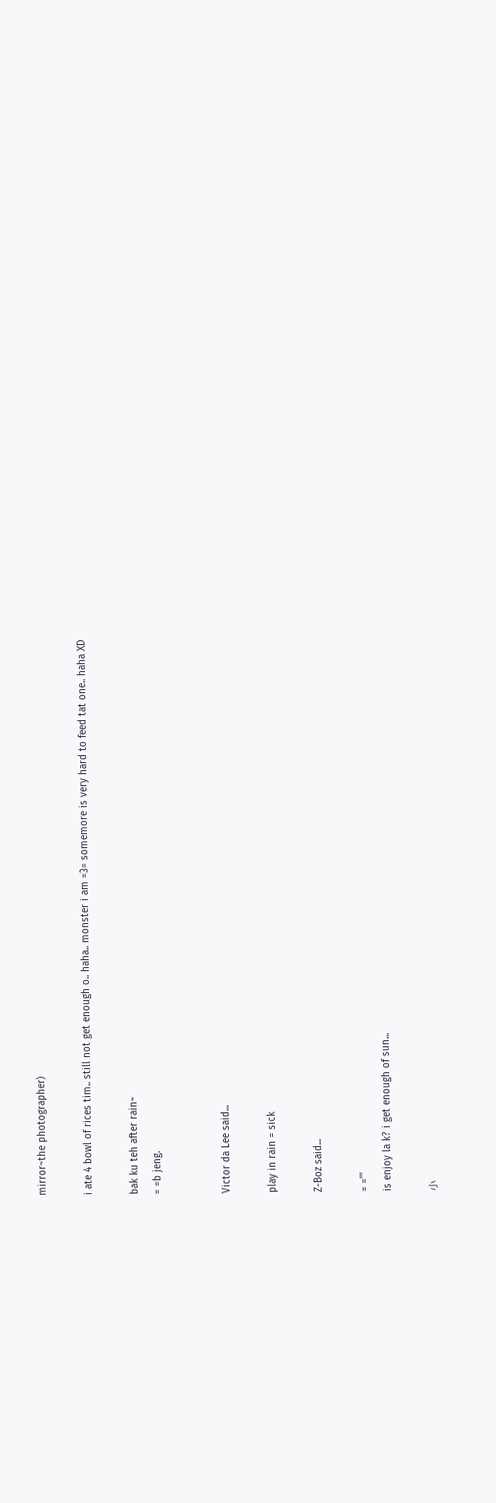mirror~the photographer)

i ate 4 bowl of rices tim.. still not get enough o.. haha.. monster i am =3= somemore is very hard to feed tat one.. haha XD

bak ku teh after rain~
= =b jeng.


Victor da Lee said...

play in rain = sick

Z-Boz said...

= ='''
is enjoy la k? i get enough of sun...

小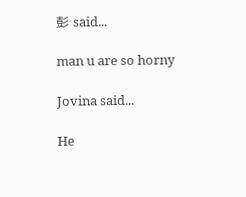彭 said...

man u are so horny

Jovina said...

He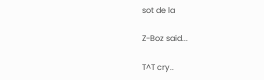sot de la

Z-Boz said...

T^T cry..